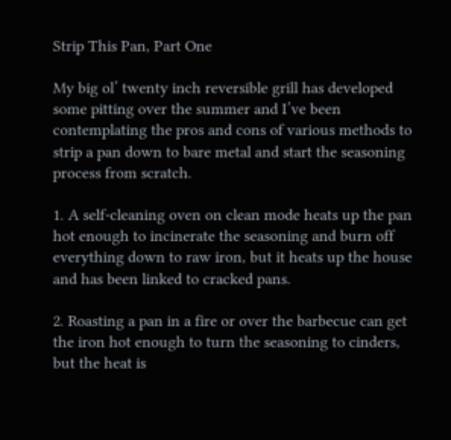Strip This Pan, Part One

My big ol’ twenty inch reversible grill has developed some pitting over the summer and I’ve been contemplating the pros and cons of various methods to strip a pan down to bare metal and start the seasoning process from scratch.

1. A self-cleaning oven on clean mode heats up the pan hot enough to incinerate the seasoning and burn off everything down to raw iron, but it heats up the house and has been linked to cracked pans.

2. Roasting a pan in a fire or over the barbecue can get the iron hot enough to turn the seasoning to cinders, but the heat is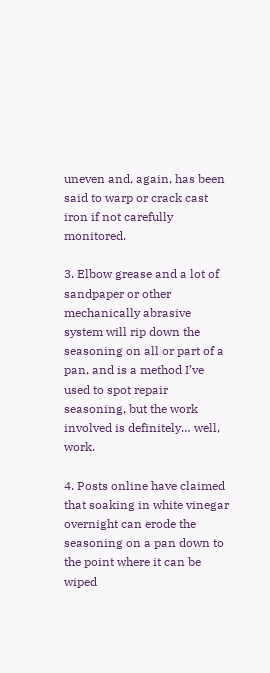uneven and, again, has been said to warp or crack cast iron if not carefully monitored.

3. Elbow grease and a lot of sandpaper or other mechanically abrasive system will rip down the seasoning on all or part of a pan, and is a method I’ve used to spot repair seasoning, but the work involved is definitely… well, work.

4. Posts online have claimed that soaking in white vinegar overnight can erode the seasoning on a pan down to the point where it can be wiped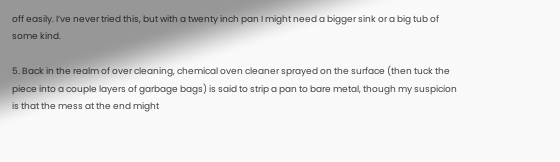off easily. I’ve never tried this, but with a twenty inch pan I might need a bigger sink or a big tub of some kind.

5. Back in the realm of over cleaning, chemical oven cleaner sprayed on the surface (then tuck the piece into a couple layers of garbage bags) is said to strip a pan to bare metal, though my suspicion is that the mess at the end might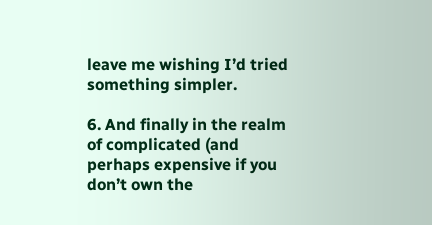leave me wishing I’d tried something simpler.

6. And finally in the realm of complicated (and perhaps expensive if you don’t own the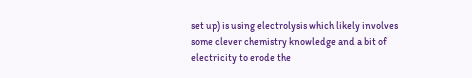set up) is using electrolysis which likely involves some clever chemistry knowledge and a bit of electricity to erode the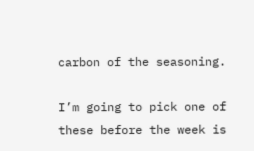carbon of the seasoning.

I’m going to pick one of these before the week is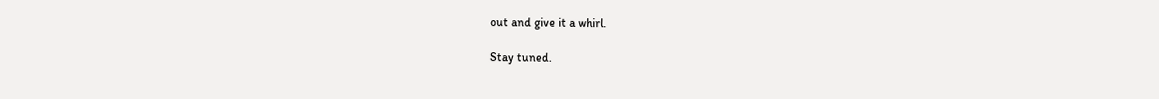out and give it a whirl.

Stay tuned.